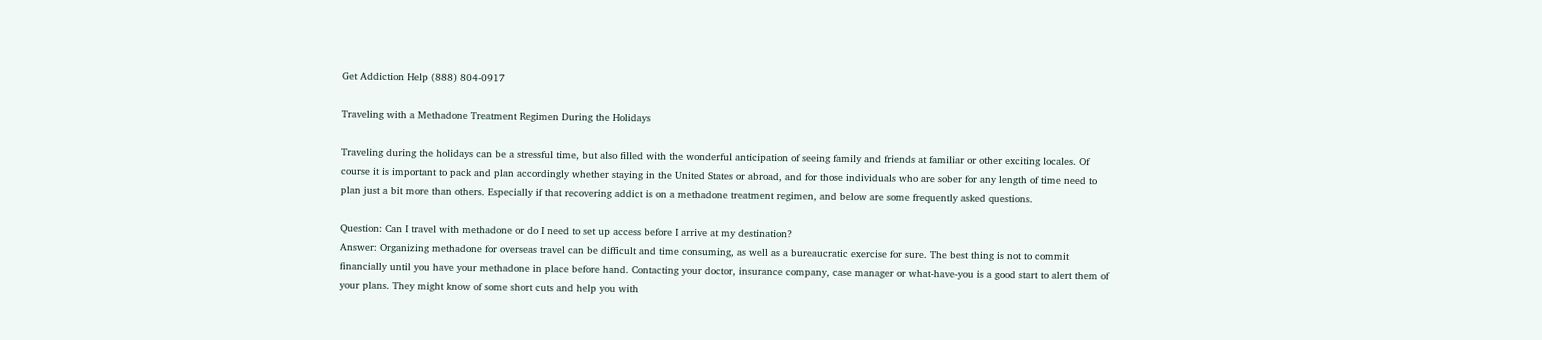Get Addiction Help (888) 804-0917

Traveling with a Methadone Treatment Regimen During the Holidays

Traveling during the holidays can be a stressful time, but also filled with the wonderful anticipation of seeing family and friends at familiar or other exciting locales. Of course it is important to pack and plan accordingly whether staying in the United States or abroad, and for those individuals who are sober for any length of time need to plan just a bit more than others. Especially if that recovering addict is on a methadone treatment regimen, and below are some frequently asked questions.

Question: Can I travel with methadone or do I need to set up access before I arrive at my destination?
Answer: Organizing methadone for overseas travel can be difficult and time consuming, as well as a bureaucratic exercise for sure. The best thing is not to commit financially until you have your methadone in place before hand. Contacting your doctor, insurance company, case manager or what-have-you is a good start to alert them of your plans. They might know of some short cuts and help you with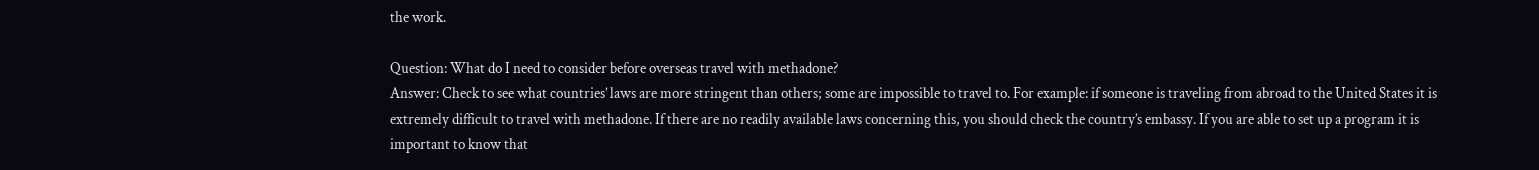the work.

Question: What do I need to consider before overseas travel with methadone?
Answer: Check to see what countries’ laws are more stringent than others; some are impossible to travel to. For example: if someone is traveling from abroad to the United States it is extremely difficult to travel with methadone. If there are no readily available laws concerning this, you should check the country’s embassy. If you are able to set up a program it is important to know that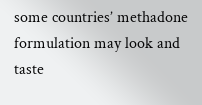some countries’ methadone formulation may look and taste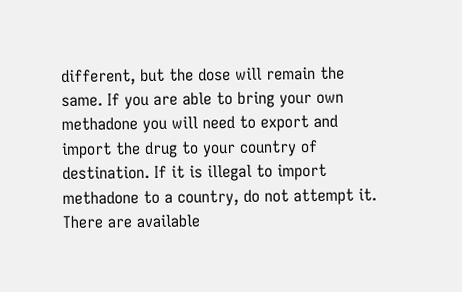different, but the dose will remain the same. If you are able to bring your own methadone you will need to export and import the drug to your country of destination. If it is illegal to import methadone to a country, do not attempt it. There are available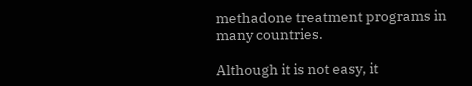methadone treatment programs in many countries.

Although it is not easy, it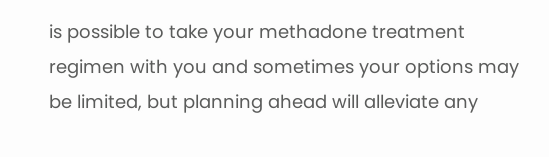is possible to take your methadone treatment regimen with you and sometimes your options may be limited, but planning ahead will alleviate any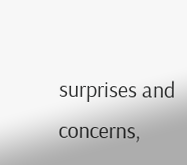surprises and concerns,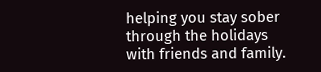helping you stay sober through the holidays with friends and family.